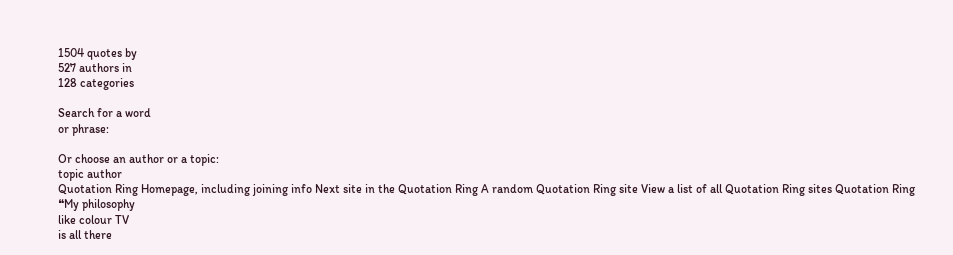1504 quotes by
527 authors in
128 categories

Search for a word
or phrase:

Or choose an author or a topic:
topic author
Quotation Ring Homepage, including joining info Next site in the Quotation Ring A random Quotation Ring site View a list of all Quotation Ring sites Quotation Ring
❝My philosophy
like colour TV
is all there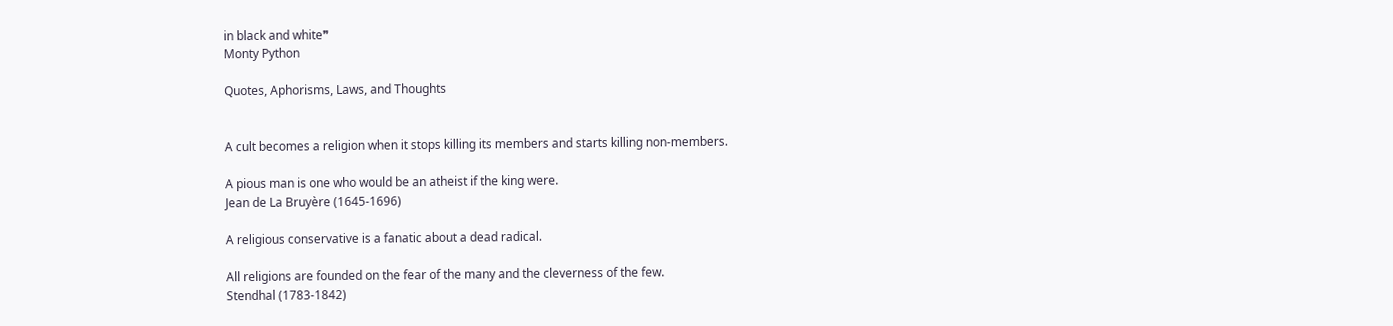in black and white❞
Monty Python

Quotes, Aphorisms, Laws, and Thoughts


A cult becomes a religion when it stops killing its members and starts killing non-members.

A pious man is one who would be an atheist if the king were.
Jean de La Bruyère (1645-1696)

A religious conservative is a fanatic about a dead radical.

All religions are founded on the fear of the many and the cleverness of the few.
Stendhal (1783-1842)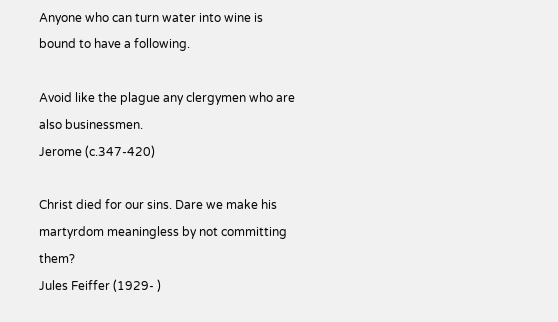Anyone who can turn water into wine is bound to have a following.

Avoid like the plague any clergymen who are also businessmen.
Jerome (c.347-420)

Christ died for our sins. Dare we make his martyrdom meaningless by not committing them?
Jules Feiffer (1929- )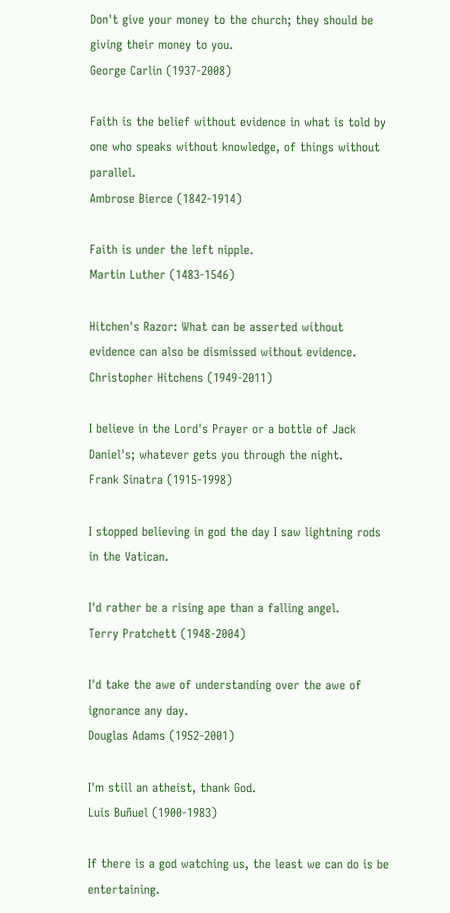Don't give your money to the church; they should be giving their money to you.
George Carlin (1937-2008)

Faith is the belief without evidence in what is told by one who speaks without knowledge, of things without parallel.
Ambrose Bierce (1842-1914)

Faith is under the left nipple.
Martin Luther (1483-1546)

Hitchen's Razor: What can be asserted without evidence can also be dismissed without evidence.
Christopher Hitchens (1949-2011)

I believe in the Lord's Prayer or a bottle of Jack Daniel's; whatever gets you through the night.
Frank Sinatra (1915-1998)

I stopped believing in god the day I saw lightning rods in the Vatican.

I'd rather be a rising ape than a falling angel.
Terry Pratchett (1948-2004)

I'd take the awe of understanding over the awe of ignorance any day.
Douglas Adams (1952-2001)

I'm still an atheist, thank God.
Luis Buñuel (1900-1983)

If there is a god watching us, the least we can do is be entertaining.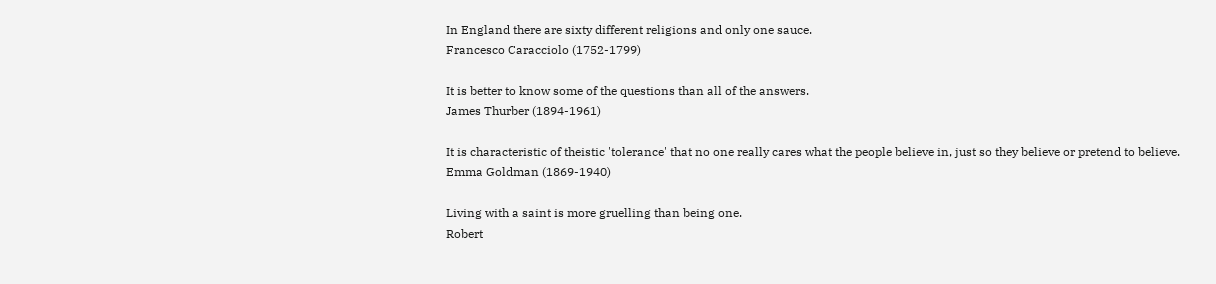In England there are sixty different religions and only one sauce.
Francesco Caracciolo (1752-1799)

It is better to know some of the questions than all of the answers.
James Thurber (1894-1961)

It is characteristic of theistic 'tolerance' that no one really cares what the people believe in, just so they believe or pretend to believe.
Emma Goldman (1869-1940)

Living with a saint is more gruelling than being one.
Robert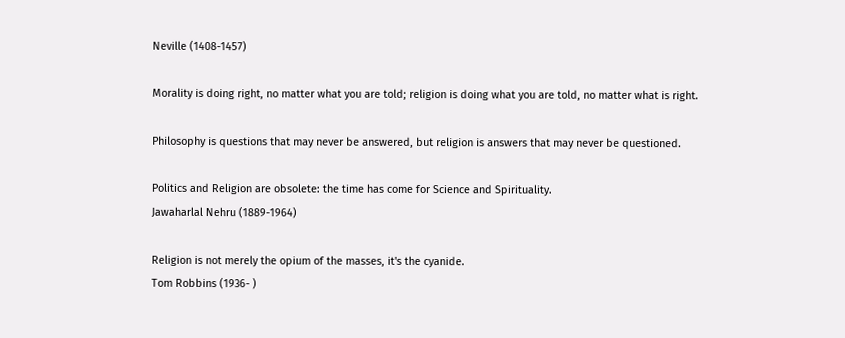Neville (1408-1457)

Morality is doing right, no matter what you are told; religion is doing what you are told, no matter what is right.

Philosophy is questions that may never be answered, but religion is answers that may never be questioned.

Politics and Religion are obsolete: the time has come for Science and Spirituality.
Jawaharlal Nehru (1889-1964)

Religion is not merely the opium of the masses, it's the cyanide.
Tom Robbins (1936- )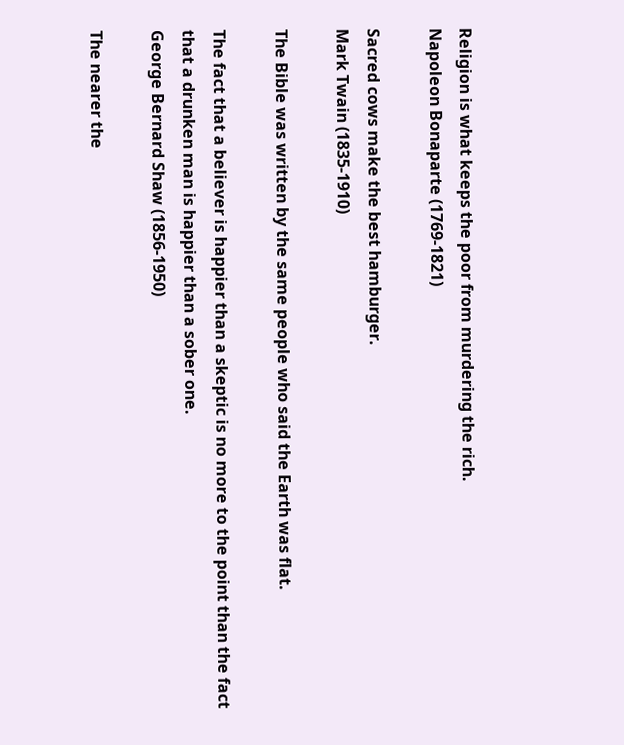Religion is what keeps the poor from murdering the rich.
Napoleon Bonaparte (1769-1821)

Sacred cows make the best hamburger.
Mark Twain (1835-1910)

The Bible was written by the same people who said the Earth was flat.

The fact that a believer is happier than a skeptic is no more to the point than the fact that a drunken man is happier than a sober one.
George Bernard Shaw (1856-1950)

The nearer the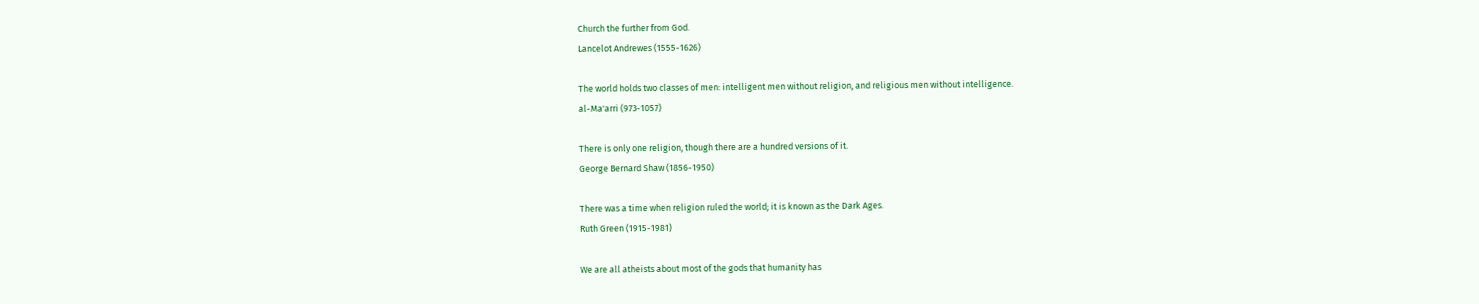Church the further from God.
Lancelot Andrewes (1555-1626)

The world holds two classes of men: intelligent men without religion, and religious men without intelligence.
al-Ma'arri (973-1057)

There is only one religion, though there are a hundred versions of it.
George Bernard Shaw (1856-1950)

There was a time when religion ruled the world; it is known as the Dark Ages.
Ruth Green (1915-1981)

We are all atheists about most of the gods that humanity has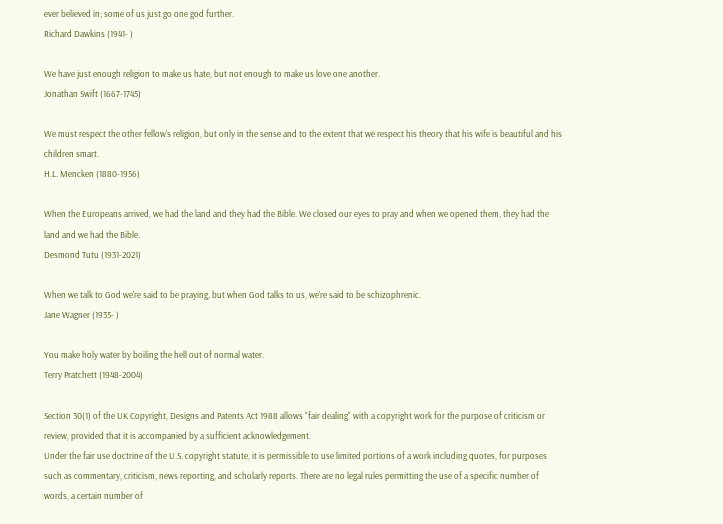ever believed in; some of us just go one god further.
Richard Dawkins (1941- )

We have just enough religion to make us hate, but not enough to make us love one another.
Jonathan Swift (1667-1745)

We must respect the other fellow's religion, but only in the sense and to the extent that we respect his theory that his wife is beautiful and his children smart.
H.L. Mencken (1880-1956)

When the Europeans arrived, we had the land and they had the Bible. We closed our eyes to pray and when we opened them, they had the land and we had the Bible.
Desmond Tutu (1931-2021)

When we talk to God we're said to be praying, but when God talks to us, we're said to be schizophrenic.
Jane Wagner (1935- )

You make holy water by boiling the hell out of normal water.
Terry Pratchett (1948-2004)

Section 30(1) of the UK Copyright, Designs and Patents Act 1988 allows "fair dealing" with a copyright work for the purpose of criticism or review, provided that it is accompanied by a sufficient acknowledgement.
Under the fair use doctrine of the U.S. copyright statute, it is permissible to use limited portions of a work including quotes, for purposes such as commentary, criticism, news reporting, and scholarly reports. There are no legal rules permitting the use of a specific number of words, a certain number of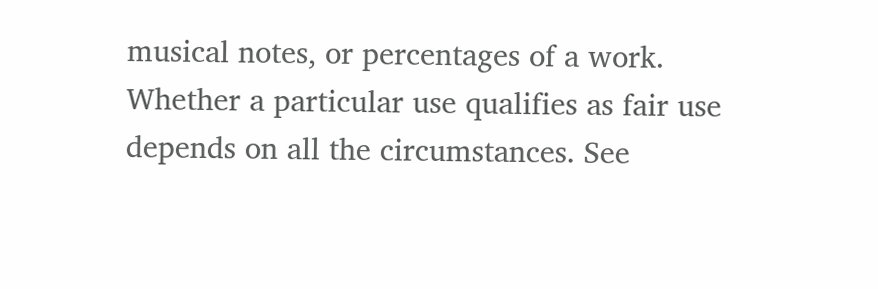musical notes, or percentages of a work. Whether a particular use qualifies as fair use depends on all the circumstances. See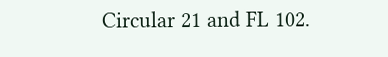Circular 21 and FL 102.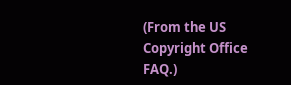(From the US Copyright Office FAQ.)